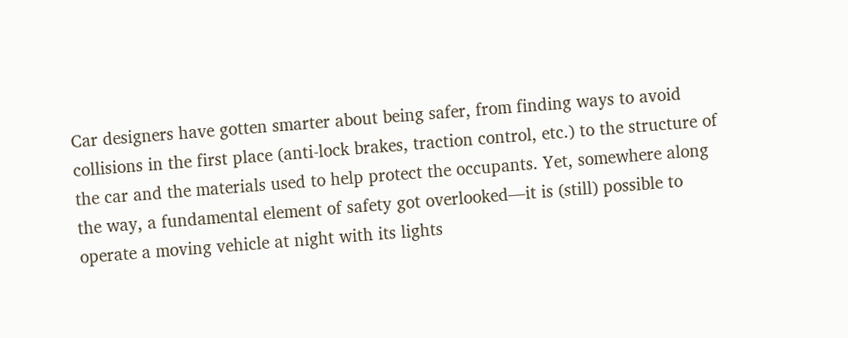Car designers have gotten smarter about being safer, from finding ways to avoid collisions in the first place (anti-lock brakes, traction control, etc.) to the structure of the car and the materials used to help protect the occupants. Yet, somewhere along the way, a fundamental element of safety got overlooked—it is (still) possible to operate a moving vehicle at night with its lights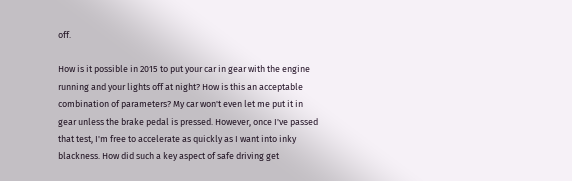off.

How is it possible in 2015 to put your car in gear with the engine running and your lights off at night? How is this an acceptable combination of parameters? My car won't even let me put it in gear unless the brake pedal is pressed. However, once I've passed that test, I'm free to accelerate as quickly as I want into inky blackness. How did such a key aspect of safe driving get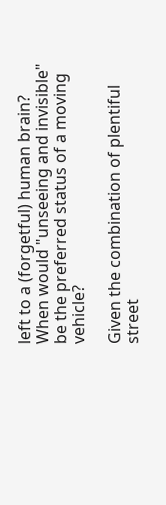left to a (forgetful) human brain? When would "unseeing and invisible" be the preferred status of a moving vehicle?

Given the combination of plentiful street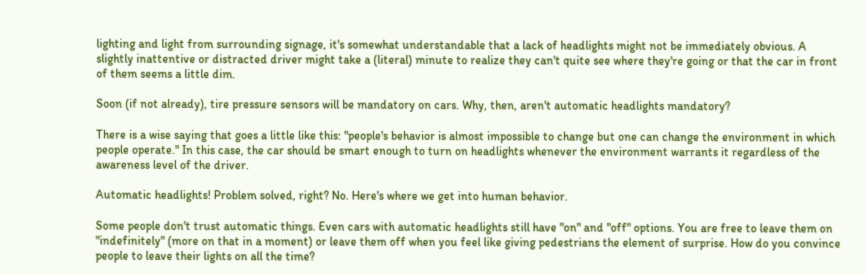lighting and light from surrounding signage, it's somewhat understandable that a lack of headlights might not be immediately obvious. A slightly inattentive or distracted driver might take a (literal) minute to realize they can't quite see where they're going or that the car in front of them seems a little dim.

Soon (if not already), tire pressure sensors will be mandatory on cars. Why, then, aren't automatic headlights mandatory?

There is a wise saying that goes a little like this: "people's behavior is almost impossible to change but one can change the environment in which people operate." In this case, the car should be smart enough to turn on headlights whenever the environment warrants it regardless of the awareness level of the driver.

Automatic headlights! Problem solved, right? No. Here's where we get into human behavior.

Some people don't trust automatic things. Even cars with automatic headlights still have "on" and "off" options. You are free to leave them on "indefinitely" (more on that in a moment) or leave them off when you feel like giving pedestrians the element of surprise. How do you convince people to leave their lights on all the time?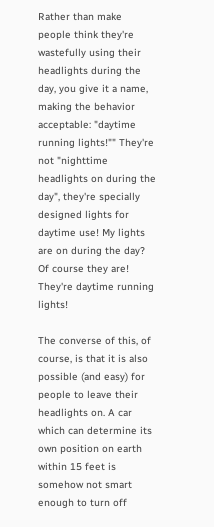Rather than make people think they're wastefully using their headlights during the day, you give it a name, making the behavior acceptable: "daytime running lights!"" They're not "nighttime headlights on during the day", they're specially designed lights for daytime use! My lights are on during the day? Of course they are! They're daytime running lights!

The converse of this, of course, is that it is also possible (and easy) for people to leave their headlights on. A car which can determine its own position on earth within 15 feet is somehow not smart enough to turn off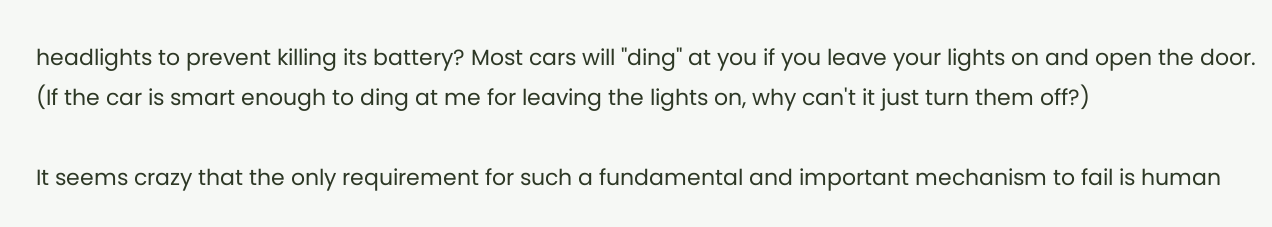headlights to prevent killing its battery? Most cars will "ding" at you if you leave your lights on and open the door. (If the car is smart enough to ding at me for leaving the lights on, why can't it just turn them off?)

It seems crazy that the only requirement for such a fundamental and important mechanism to fail is human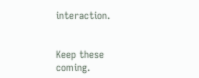interaction.


Keep these coming.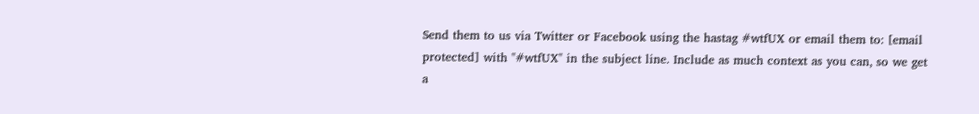Send them to us via Twitter or Facebook using the hastag #wtfUX or email them to: [email protected] with "#wtfUX" in the subject line. Include as much context as you can, so we get a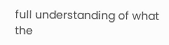full understanding of what the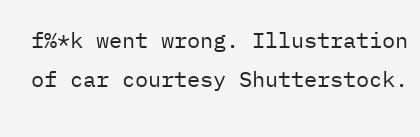f%*k went wrong. Illustration of car courtesy Shutterstock.